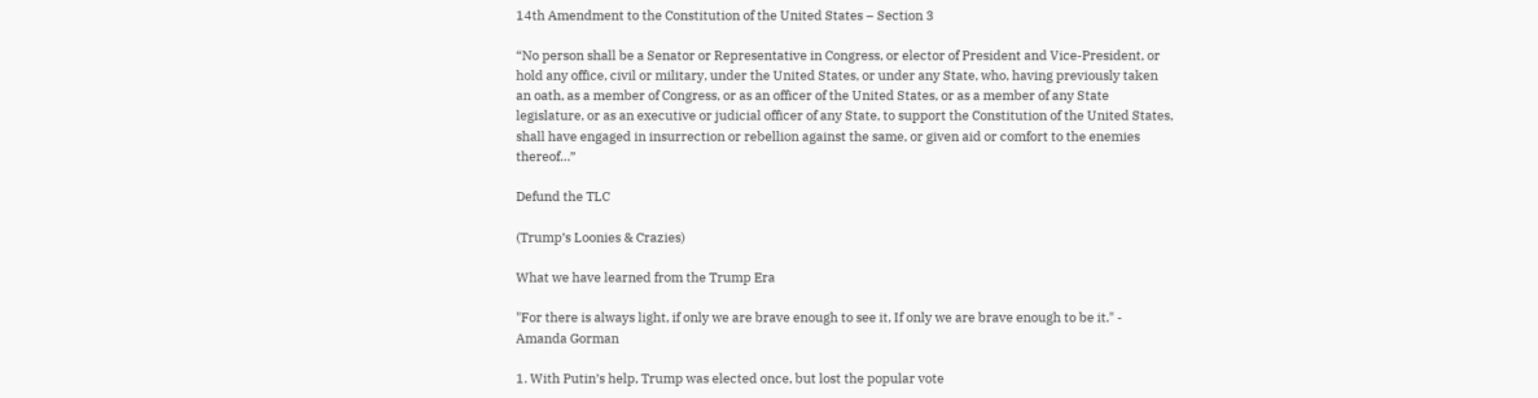14th Amendment to the Constitution of the United States – Section 3

“No person shall be a Senator or Representative in Congress, or elector of President and Vice-President, or hold any office, civil or military, under the United States, or under any State, who, having previously taken an oath, as a member of Congress, or as an officer of the United States, or as a member of any State legislature, or as an executive or judicial officer of any State, to support the Constitution of the United States, shall have engaged in insurrection or rebellion against the same, or given aid or comfort to the enemies thereof…”

Defund the TLC

(Trump’s Loonies & Crazies)

What we have learned from the Trump Era

"For there is always light, if only we are brave enough to see it, If only we are brave enough to be it." - Amanda Gorman

1. With Putin’s help, Trump was elected once, but lost the popular vote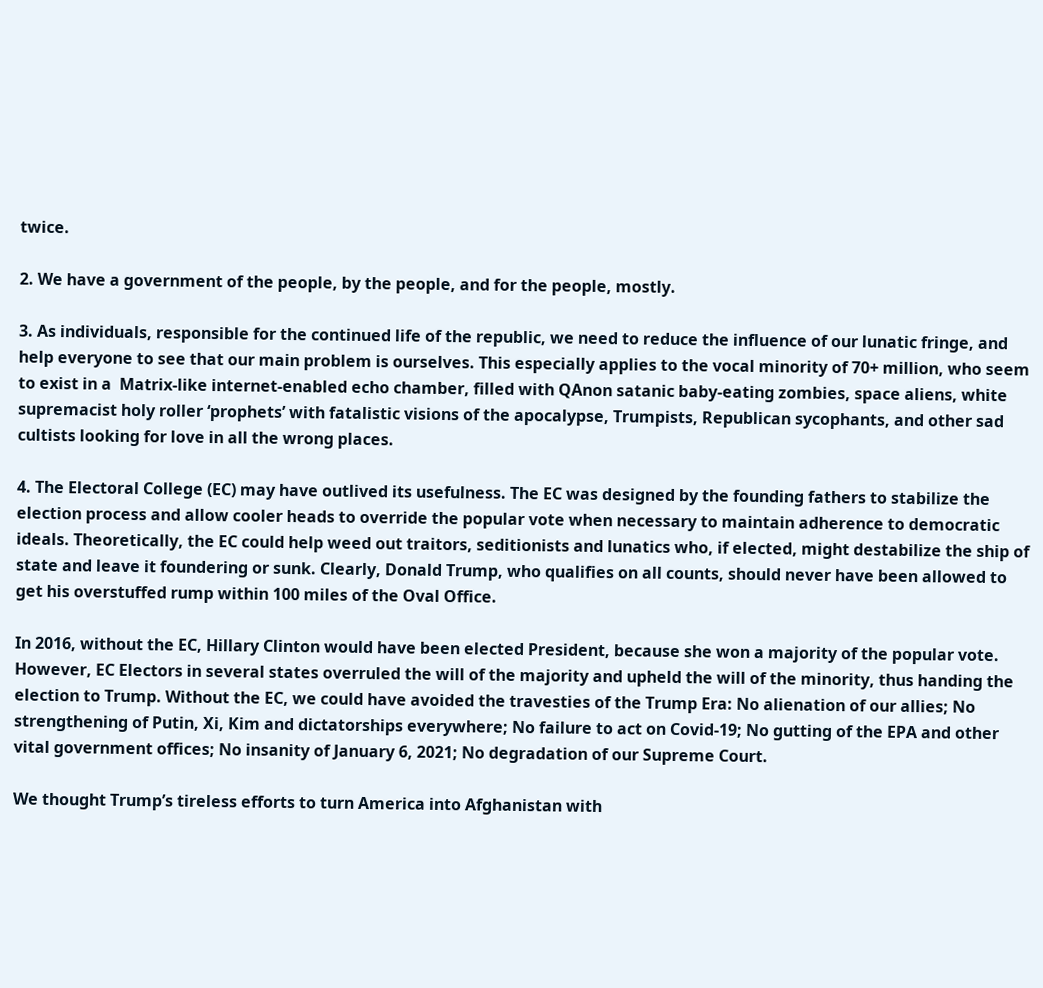twice.

2. We have a government of the people, by the people, and for the people, mostly.

3. As individuals, responsible for the continued life of the republic, we need to reduce the influence of our lunatic fringe, and help everyone to see that our main problem is ourselves. This especially applies to the vocal minority of 70+ million, who seem to exist in a  Matrix-like internet-enabled echo chamber, filled with QAnon satanic baby-eating zombies, space aliens, white supremacist holy roller ‘prophets’ with fatalistic visions of the apocalypse, Trumpists, Republican sycophants, and other sad cultists looking for love in all the wrong places.

4. The Electoral College (EC) may have outlived its usefulness. The EC was designed by the founding fathers to stabilize the election process and allow cooler heads to override the popular vote when necessary to maintain adherence to democratic ideals. Theoretically, the EC could help weed out traitors, seditionists and lunatics who, if elected, might destabilize the ship of state and leave it foundering or sunk. Clearly, Donald Trump, who qualifies on all counts, should never have been allowed to get his overstuffed rump within 100 miles of the Oval Office.

In 2016, without the EC, Hillary Clinton would have been elected President, because she won a majority of the popular vote.  However, EC Electors in several states overruled the will of the majority and upheld the will of the minority, thus handing the election to Trump. Without the EC, we could have avoided the travesties of the Trump Era: No alienation of our allies; No strengthening of Putin, Xi, Kim and dictatorships everywhere; No failure to act on Covid-19; No gutting of the EPA and other vital government offices; No insanity of January 6, 2021; No degradation of our Supreme Court.

We thought Trump’s tireless efforts to turn America into Afghanistan with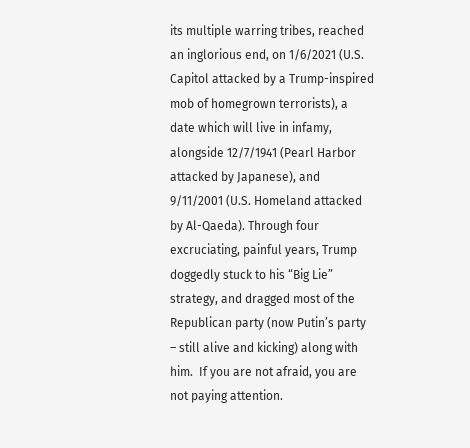its multiple warring tribes, reached an inglorious end, on 1/6/2021 (U.S. Capitol attacked by a Trump-inspired mob of homegrown terrorists), a date which will live in infamy, alongside 12/7/1941 (Pearl Harbor attacked by Japanese), and 9/11/2001 (U.S. Homeland attacked by Al-Qaeda). Through four excruciating, painful years, Trump doggedly stuck to his “Big Lie” strategy, and dragged most of the Republican party (now Putin’s party – still alive and kicking) along with him.  If you are not afraid, you are not paying attention.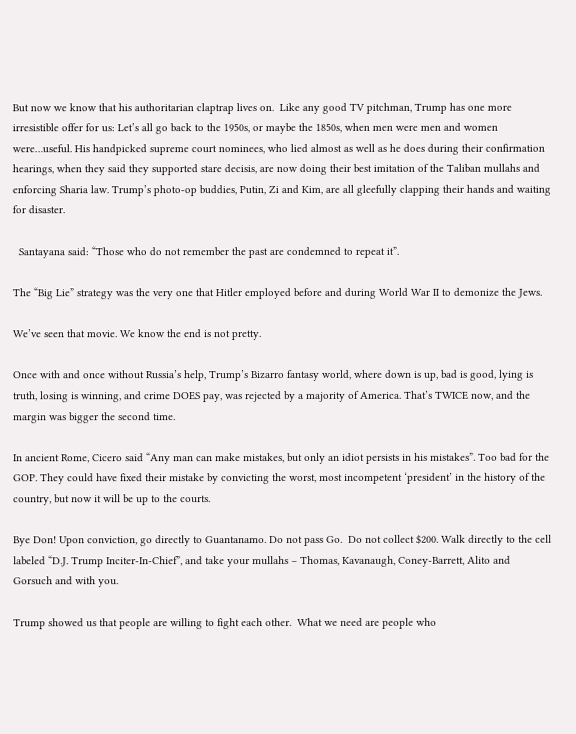But now we know that his authoritarian claptrap lives on.  Like any good TV pitchman, Trump has one more irresistible offer for us: Let’s all go back to the 1950s, or maybe the 1850s, when men were men and women were…useful. His handpicked supreme court nominees, who lied almost as well as he does during their confirmation hearings, when they said they supported stare decisis, are now doing their best imitation of the Taliban mullahs and enforcing Sharia law. Trump’s photo-op buddies, Putin, Zi and Kim, are all gleefully clapping their hands and waiting for disaster.

  Santayana said: “Those who do not remember the past are condemned to repeat it”.

The “Big Lie” strategy was the very one that Hitler employed before and during World War II to demonize the Jews.

We’ve seen that movie. We know the end is not pretty.

Once with and once without Russia’s help, Trump’s Bizarro fantasy world, where down is up, bad is good, lying is truth, losing is winning, and crime DOES pay, was rejected by a majority of America. That’s TWICE now, and the margin was bigger the second time.

In ancient Rome, Cicero said “Any man can make mistakes, but only an idiot persists in his mistakes”. Too bad for the  GOP. They could have fixed their mistake by convicting the worst, most incompetent ‘president’ in the history of the country, but now it will be up to the courts.

Bye Don! Upon conviction, go directly to Guantanamo. Do not pass Go.  Do not collect $200. Walk directly to the cell labeled “D.J. Trump Inciter-In-Chief”, and take your mullahs – Thomas, Kavanaugh, Coney-Barrett, Alito and Gorsuch and with you.

Trump showed us that people are willing to fight each other.  What we need are people who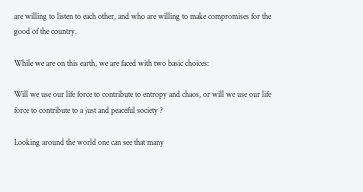are willing to listen to each other, and who are willing to make compromises for the good of the country.

While we are on this earth, we are faced with two basic choices:

Will we use our life force to contribute to entropy and chaos, or will we use our life force to contribute to a just and peaceful society ?

Looking around the world one can see that many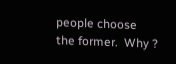people choose the former.  Why ?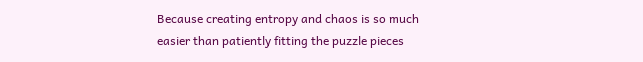Because creating entropy and chaos is so much easier than patiently fitting the puzzle pieces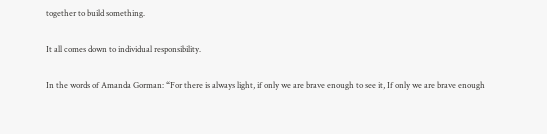together to build something.

It all comes down to individual responsibility.

In the words of Amanda Gorman: “For there is always light, if only we are brave enough to see it, If only we are brave enough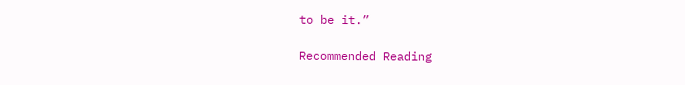to be it.”

Recommended Reading